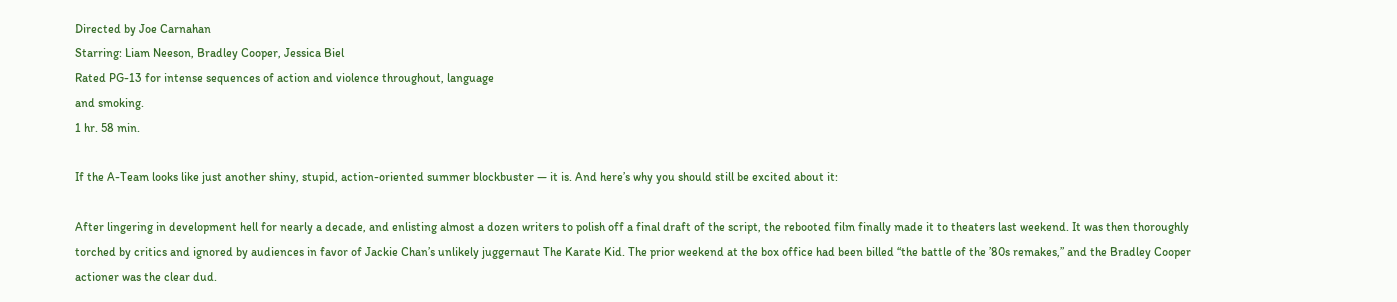Directed by Joe Carnahan
Starring: Liam Neeson, Bradley Cooper, Jessica Biel
Rated PG-13 for intense sequences of action and violence throughout, language
and smoking.
1 hr. 58 min.

If the A-Team looks like just another shiny, stupid, action-oriented summer blockbuster — it is. And here’s why you should still be excited about it:

After lingering in development hell for nearly a decade, and enlisting almost a dozen writers to polish off a final draft of the script, the rebooted film finally made it to theaters last weekend. It was then thoroughly torched by critics and ignored by audiences in favor of Jackie Chan’s unlikely juggernaut The Karate Kid. The prior weekend at the box office had been billed “the battle of the ’80s remakes,” and the Bradley Cooper actioner was the clear dud.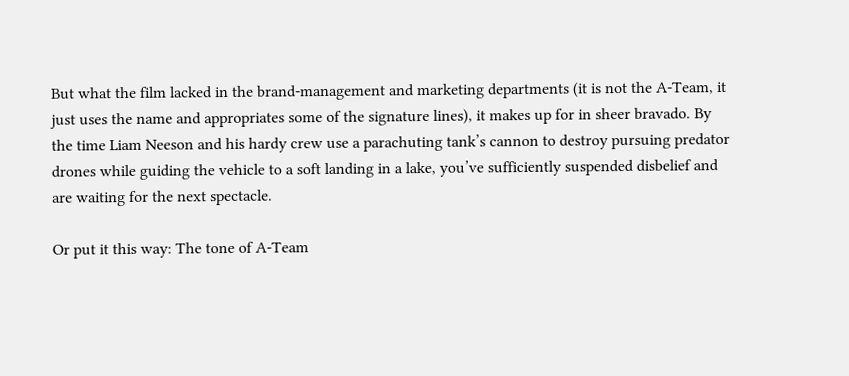But what the film lacked in the brand-management and marketing departments (it is not the A-Team, it just uses the name and appropriates some of the signature lines), it makes up for in sheer bravado. By the time Liam Neeson and his hardy crew use a parachuting tank’s cannon to destroy pursuing predator drones while guiding the vehicle to a soft landing in a lake, you’ve sufficiently suspended disbelief and are waiting for the next spectacle.

Or put it this way: The tone of A-Team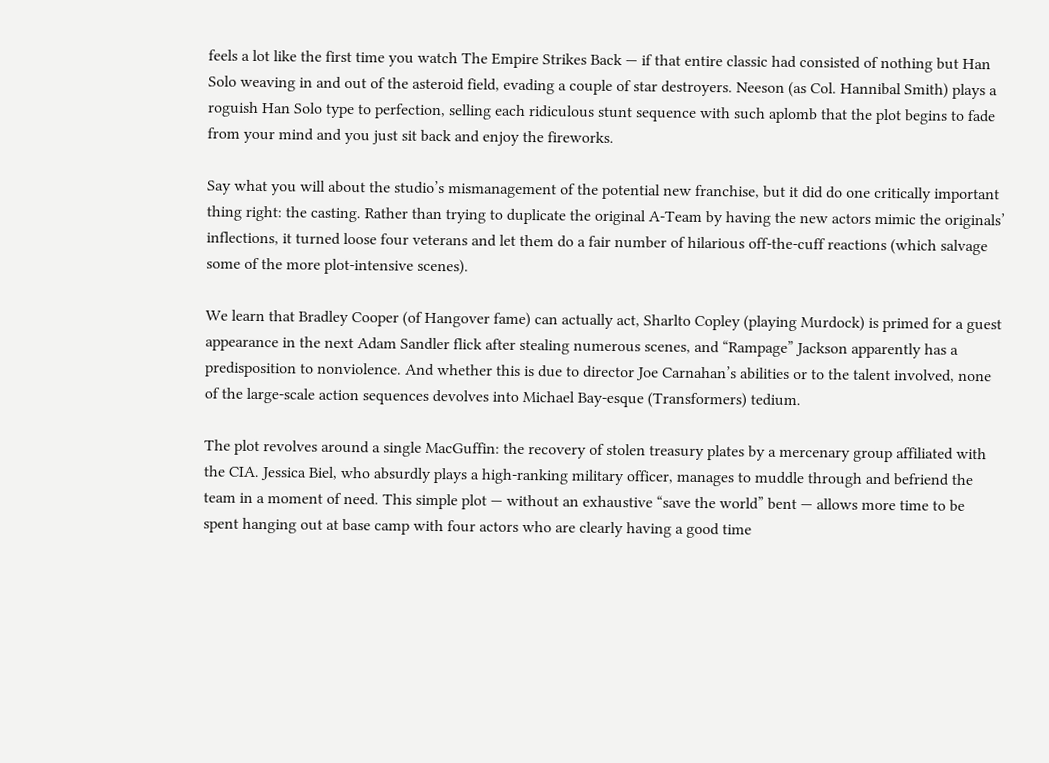feels a lot like the first time you watch The Empire Strikes Back — if that entire classic had consisted of nothing but Han Solo weaving in and out of the asteroid field, evading a couple of star destroyers. Neeson (as Col. Hannibal Smith) plays a roguish Han Solo type to perfection, selling each ridiculous stunt sequence with such aplomb that the plot begins to fade from your mind and you just sit back and enjoy the fireworks.

Say what you will about the studio’s mismanagement of the potential new franchise, but it did do one critically important thing right: the casting. Rather than trying to duplicate the original A-Team by having the new actors mimic the originals’ inflections, it turned loose four veterans and let them do a fair number of hilarious off-the-cuff reactions (which salvage some of the more plot-intensive scenes).

We learn that Bradley Cooper (of Hangover fame) can actually act, Sharlto Copley (playing Murdock) is primed for a guest appearance in the next Adam Sandler flick after stealing numerous scenes, and “Rampage” Jackson apparently has a predisposition to nonviolence. And whether this is due to director Joe Carnahan’s abilities or to the talent involved, none of the large-scale action sequences devolves into Michael Bay-esque (Transformers) tedium.

The plot revolves around a single MacGuffin: the recovery of stolen treasury plates by a mercenary group affiliated with the CIA. Jessica Biel, who absurdly plays a high-ranking military officer, manages to muddle through and befriend the team in a moment of need. This simple plot — without an exhaustive “save the world” bent — allows more time to be spent hanging out at base camp with four actors who are clearly having a good time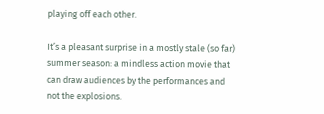playing off each other.

It’s a pleasant surprise in a mostly stale (so far) summer season: a mindless action movie that can draw audiences by the performances and not the explosions.